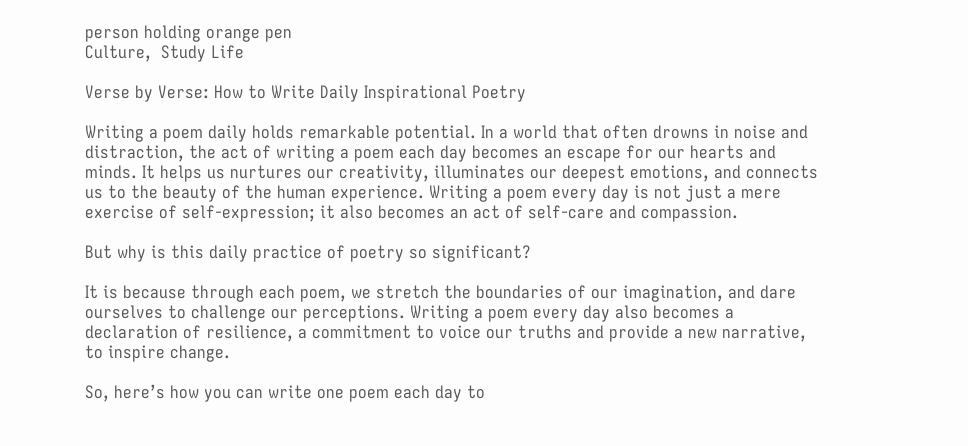person holding orange pen
Culture,  Study Life

Verse by Verse: How to Write Daily Inspirational Poetry

Writing a poem daily holds remarkable potential. In a world that often drowns in noise and distraction, the act of writing a poem each day becomes an escape for our hearts and minds. It helps us nurtures our creativity, illuminates our deepest emotions, and connects us to the beauty of the human experience. Writing a poem every day is not just a mere exercise of self-expression; it also becomes an act of self-care and compassion.

But why is this daily practice of poetry so significant?

It is because through each poem, we stretch the boundaries of our imagination, and dare ourselves to challenge our perceptions. Writing a poem every day also becomes a declaration of resilience, a commitment to voice our truths and provide a new narrative, to inspire change.

So, here’s how you can write one poem each day to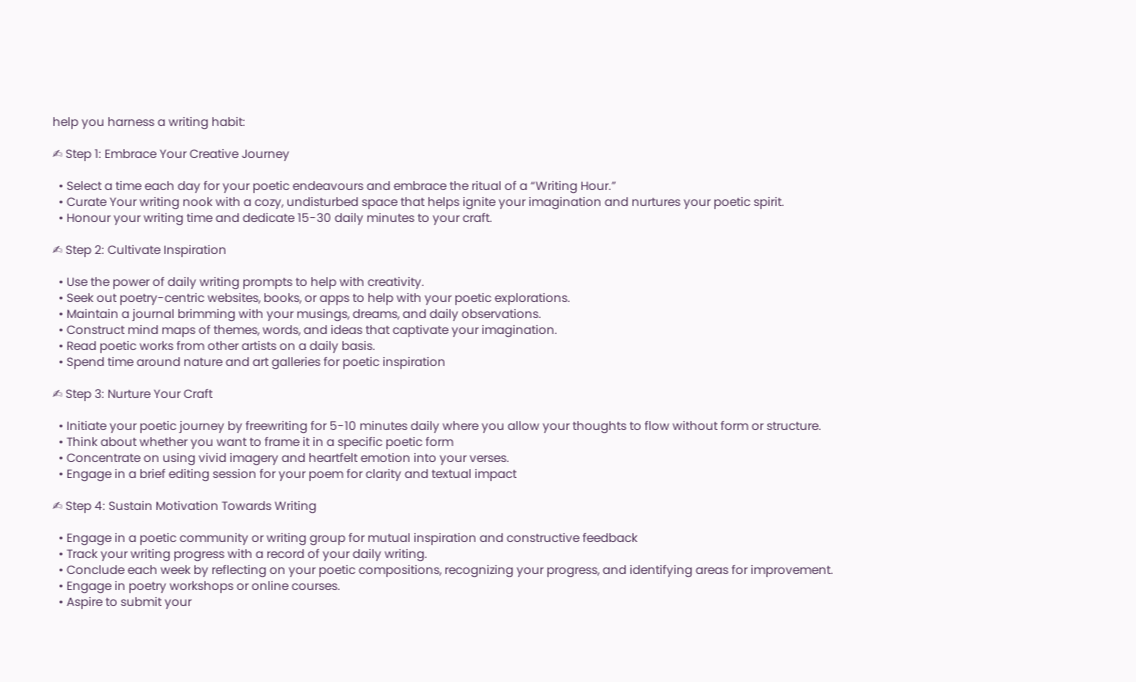help you harness a writing habit:

✍ Step 1: Embrace Your Creative Journey

  • Select a time each day for your poetic endeavours and embrace the ritual of a “Writing Hour.”
  • Curate Your writing nook with a cozy, undisturbed space that helps ignite your imagination and nurtures your poetic spirit.
  • Honour your writing time and dedicate 15-30 daily minutes to your craft.

✍ Step 2: Cultivate Inspiration

  • Use the power of daily writing prompts to help with creativity.
  • Seek out poetry-centric websites, books, or apps to help with your poetic explorations.
  • Maintain a journal brimming with your musings, dreams, and daily observations.
  • Construct mind maps of themes, words, and ideas that captivate your imagination.
  • Read poetic works from other artists on a daily basis.
  • Spend time around nature and art galleries for poetic inspiration

✍ Step 3: Nurture Your Craft

  • Initiate your poetic journey by freewriting for 5-10 minutes daily where you allow your thoughts to flow without form or structure.
  • Think about whether you want to frame it in a specific poetic form
  • Concentrate on using vivid imagery and heartfelt emotion into your verses.
  • Engage in a brief editing session for your poem for clarity and textual impact

✍ Step 4: Sustain Motivation Towards Writing

  • Engage in a poetic community or writing group for mutual inspiration and constructive feedback
  • Track your writing progress with a record of your daily writing.
  • Conclude each week by reflecting on your poetic compositions, recognizing your progress, and identifying areas for improvement.
  • Engage in poetry workshops or online courses.
  • Aspire to submit your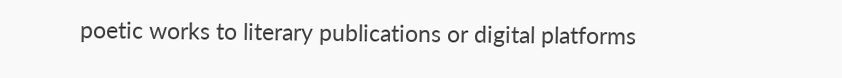poetic works to literary publications or digital platforms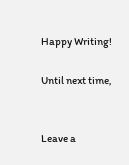Happy Writing!

Until next time,


Leave a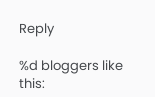Reply

%d bloggers like this: